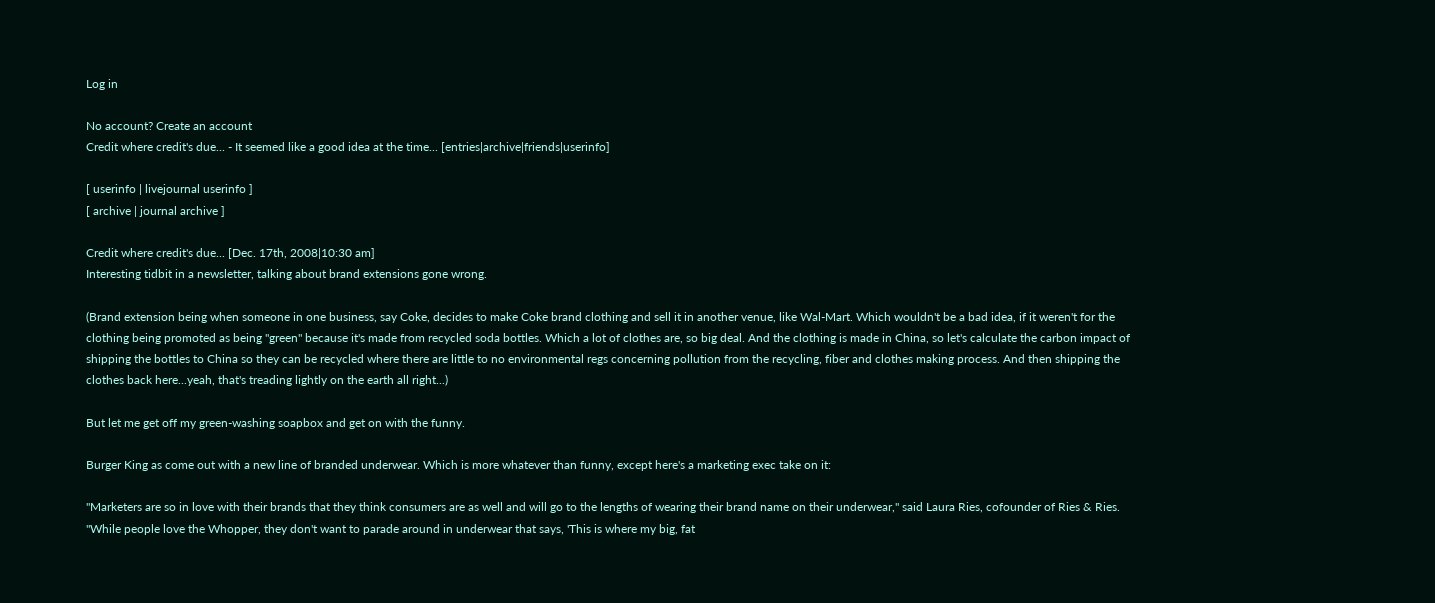Log in

No account? Create an account
Credit where credit's due... - It seemed like a good idea at the time... [entries|archive|friends|userinfo]

[ userinfo | livejournal userinfo ]
[ archive | journal archive ]

Credit where credit's due... [Dec. 17th, 2008|10:30 am]
Interesting tidbit in a newsletter, talking about brand extensions gone wrong.

(Brand extension being when someone in one business, say Coke, decides to make Coke brand clothing and sell it in another venue, like Wal-Mart. Which wouldn't be a bad idea, if it weren't for the clothing being promoted as being "green" because it's made from recycled soda bottles. Which a lot of clothes are, so big deal. And the clothing is made in China, so let's calculate the carbon impact of shipping the bottles to China so they can be recycled where there are little to no environmental regs concerning pollution from the recycling, fiber and clothes making process. And then shipping the clothes back here...yeah, that's treading lightly on the earth all right...)

But let me get off my green-washing soapbox and get on with the funny.

Burger King as come out with a new line of branded underwear. Which is more whatever than funny, except here's a marketing exec take on it:

"Marketers are so in love with their brands that they think consumers are as well and will go to the lengths of wearing their brand name on their underwear," said Laura Ries, cofounder of Ries & Ries. "While people love the Whopper, they don't want to parade around in underwear that says, 'This is where my big, fat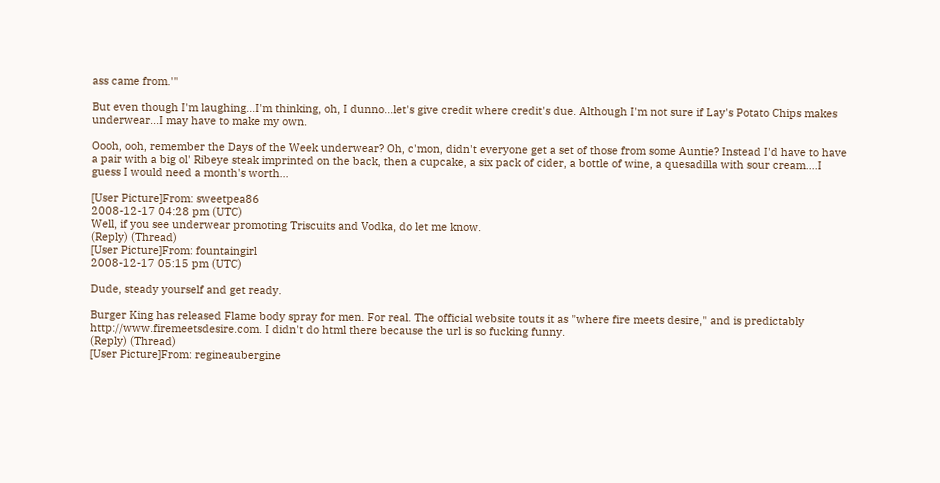ass came from.'"

But even though I'm laughing...I'm thinking, oh, I dunno...let's give credit where credit's due. Although I'm not sure if Lay's Potato Chips makes underwear...I may have to make my own.

Oooh, ooh, remember the Days of the Week underwear? Oh, c'mon, didn't everyone get a set of those from some Auntie? Instead I'd have to have a pair with a big ol' Ribeye steak imprinted on the back, then a cupcake, a six pack of cider, a bottle of wine, a quesadilla with sour cream....I guess I would need a month's worth...

[User Picture]From: sweetpea86
2008-12-17 04:28 pm (UTC)
Well, if you see underwear promoting Triscuits and Vodka, do let me know.
(Reply) (Thread)
[User Picture]From: fountaingirl
2008-12-17 05:15 pm (UTC)

Dude, steady yourself and get ready.

Burger King has released Flame body spray for men. For real. The official website touts it as "where fire meets desire," and is predictably http://www.firemeetsdesire.com. I didn't do html there because the url is so fucking funny.
(Reply) (Thread)
[User Picture]From: regineaubergine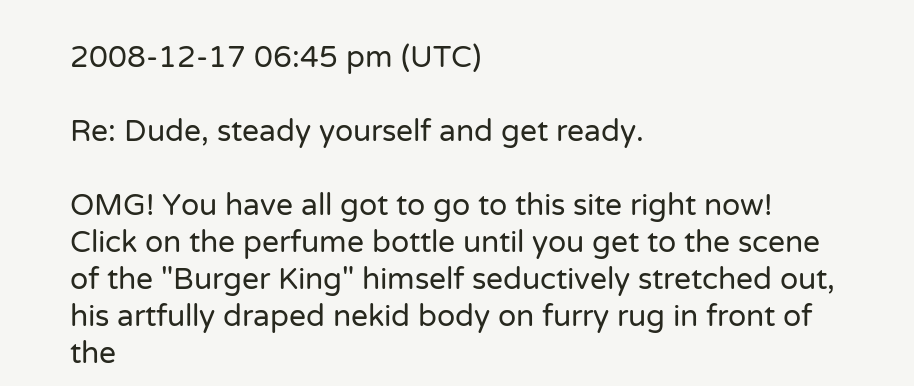2008-12-17 06:45 pm (UTC)

Re: Dude, steady yourself and get ready.

OMG! You have all got to go to this site right now! Click on the perfume bottle until you get to the scene of the "Burger King" himself seductively stretched out, his artfully draped nekid body on furry rug in front of the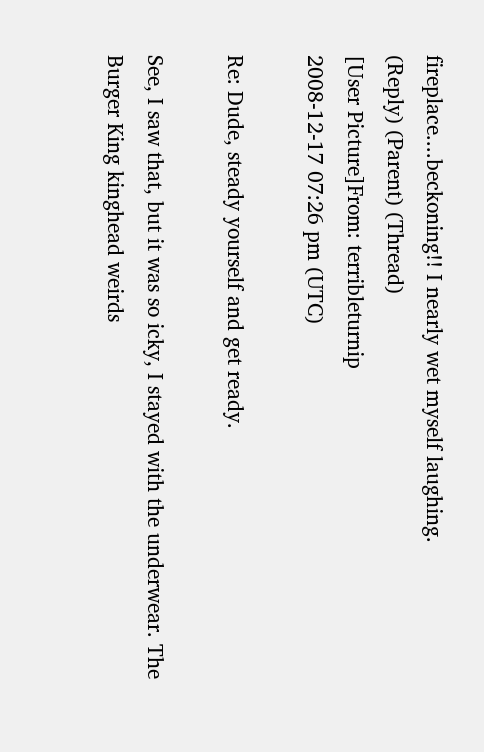fireplace....beckoning!! I nearly wet myself laughing.
(Reply) (Parent) (Thread)
[User Picture]From: terribleturnip
2008-12-17 07:26 pm (UTC)

Re: Dude, steady yourself and get ready.

See, I saw that, but it was so icky, I stayed with the underwear. The Burger King kinghead weirds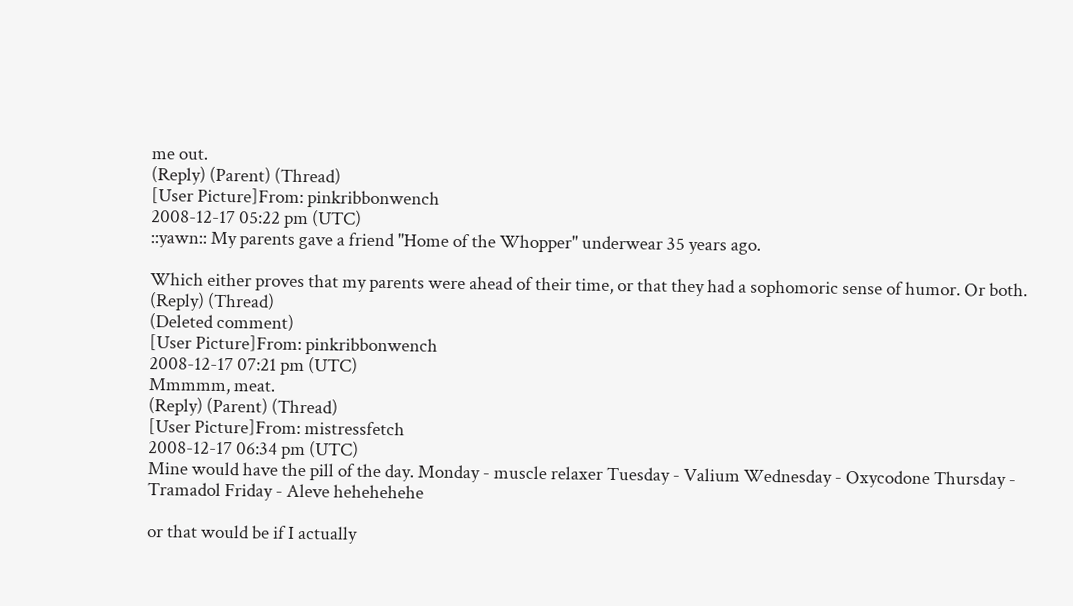me out.
(Reply) (Parent) (Thread)
[User Picture]From: pinkribbonwench
2008-12-17 05:22 pm (UTC)
::yawn:: My parents gave a friend "Home of the Whopper" underwear 35 years ago.

Which either proves that my parents were ahead of their time, or that they had a sophomoric sense of humor. Or both.
(Reply) (Thread)
(Deleted comment)
[User Picture]From: pinkribbonwench
2008-12-17 07:21 pm (UTC)
Mmmmm, meat.
(Reply) (Parent) (Thread)
[User Picture]From: mistressfetch
2008-12-17 06:34 pm (UTC)
Mine would have the pill of the day. Monday - muscle relaxer Tuesday - Valium Wednesday - Oxycodone Thursday - Tramadol Friday - Aleve hehehehehe

or that would be if I actually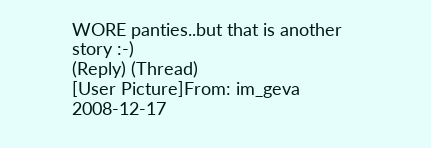WORE panties..but that is another story :-)
(Reply) (Thread)
[User Picture]From: im_geva
2008-12-17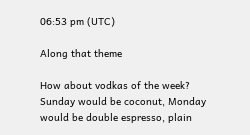06:53 pm (UTC)

Along that theme

How about vodkas of the week?
Sunday would be coconut, Monday would be double espresso, plain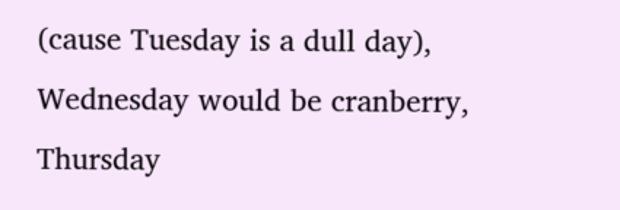(cause Tuesday is a dull day), Wednesday would be cranberry, Thursday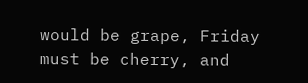would be grape, Friday must be cherry, and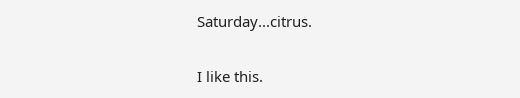Saturday...citrus.

I like this.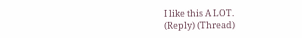I like this A LOT.
(Reply) (Thread)